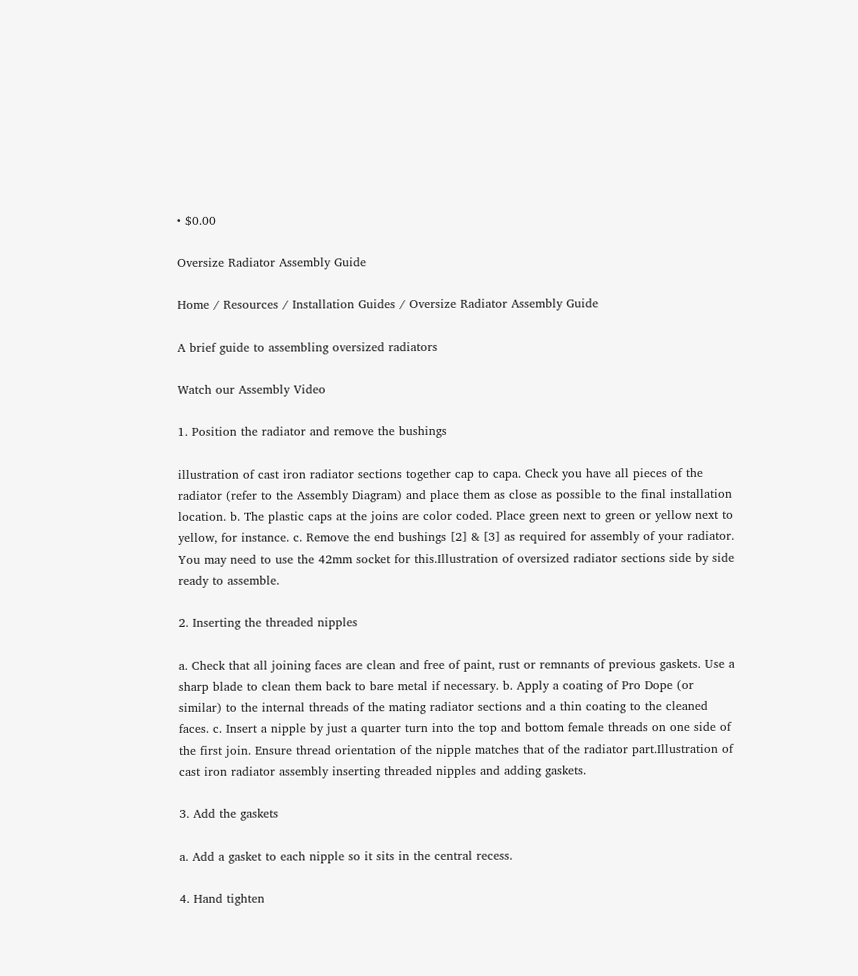• $0.00

Oversize Radiator Assembly Guide

Home / Resources / Installation Guides / Oversize Radiator Assembly Guide

A brief guide to assembling oversized radiators

Watch our Assembly Video

1. Position the radiator and remove the bushings

illustration of cast iron radiator sections together cap to capa. Check you have all pieces of the radiator (refer to the Assembly Diagram) and place them as close as possible to the final installation location. b. The plastic caps at the joins are color coded. Place green next to green or yellow next to yellow, for instance. c. Remove the end bushings [2] & [3] as required for assembly of your radiator. You may need to use the 42mm socket for this.Illustration of oversized radiator sections side by side ready to assemble.

2. Inserting the threaded nipples

a. Check that all joining faces are clean and free of paint, rust or remnants of previous gaskets. Use a sharp blade to clean them back to bare metal if necessary. b. Apply a coating of Pro Dope (or similar) to the internal threads of the mating radiator sections and a thin coating to the cleaned faces. c. Insert a nipple by just a quarter turn into the top and bottom female threads on one side of the first join. Ensure thread orientation of the nipple matches that of the radiator part.Illustration of cast iron radiator assembly inserting threaded nipples and adding gaskets.

3. Add the gaskets

a. Add a gasket to each nipple so it sits in the central recess.

4. Hand tighten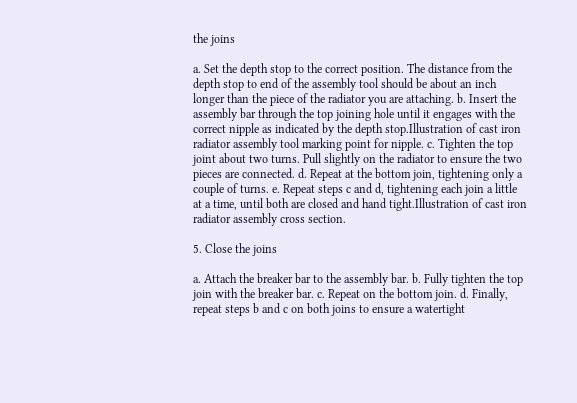the joins

a. Set the depth stop to the correct position. The distance from the depth stop to end of the assembly tool should be about an inch longer than the piece of the radiator you are attaching. b. Insert the assembly bar through the top joining hole until it engages with the correct nipple as indicated by the depth stop.Illustration of cast iron radiator assembly tool marking point for nipple. c. Tighten the top joint about two turns. Pull slightly on the radiator to ensure the two pieces are connected. d. Repeat at the bottom join, tightening only a couple of turns. e. Repeat steps c and d, tightening each join a little at a time, until both are closed and hand tight.Illustration of cast iron radiator assembly cross section.

5. Close the joins

a. Attach the breaker bar to the assembly bar. b. Fully tighten the top join with the breaker bar. c. Repeat on the bottom join. d. Finally, repeat steps b and c on both joins to ensure a watertight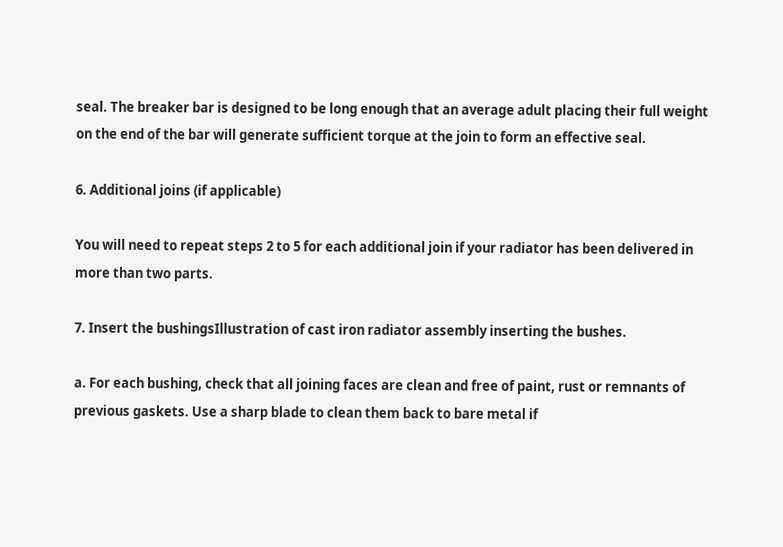seal. The breaker bar is designed to be long enough that an average adult placing their full weight on the end of the bar will generate sufficient torque at the join to form an effective seal.

6. Additional joins (if applicable)

You will need to repeat steps 2 to 5 for each additional join if your radiator has been delivered in more than two parts.

7. Insert the bushingsIllustration of cast iron radiator assembly inserting the bushes.

a. For each bushing, check that all joining faces are clean and free of paint, rust or remnants of previous gaskets. Use a sharp blade to clean them back to bare metal if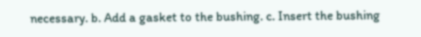necessary. b. Add a gasket to the bushing. c. Insert the bushing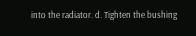into the radiator. d. Tighten the bushing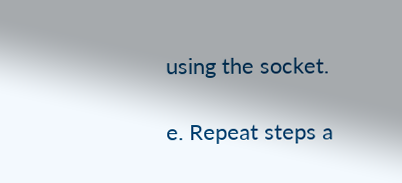using the socket.

e. Repeat steps a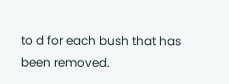to d for each bush that has been removed.